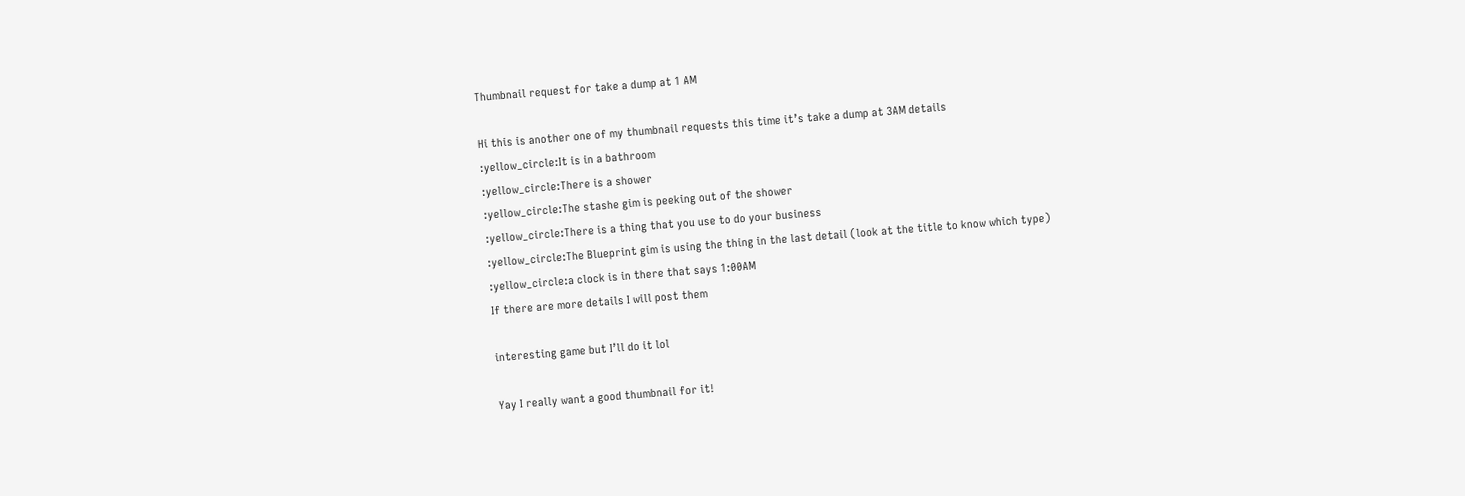Thumbnail request for take a dump at 1 AM

Hi this is another one of my thumbnail requests this time it’s take a dump at 3AM details
:yellow_circle:It is in a bathroom
:yellow_circle:There is a shower
:yellow_circle:The stashe gim is peeking out of the shower
:yellow_circle:There is a thing that you use to do your business
:yellow_circle:The Blueprint gim is using the thing in the last detail (look at the title to know which type)
:yellow_circle:a clock is in there that says 1:00AM
If there are more details I will post them

interesting game but I’ll do it lol

Yay I really want a good thumbnail for it!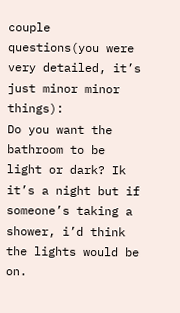couple questions(you were very detailed, it’s just minor minor things):
Do you want the bathroom to be light or dark? Ik it’s a night but if someone’s taking a shower, i’d think the lights would be on.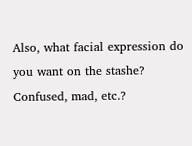Also, what facial expression do you want on the stashe? Confused, mad, etc.?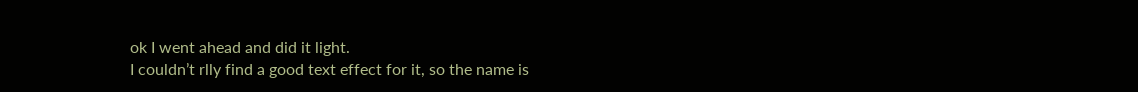ok I went ahead and did it light.
I couldn’t rlly find a good text effect for it, so the name is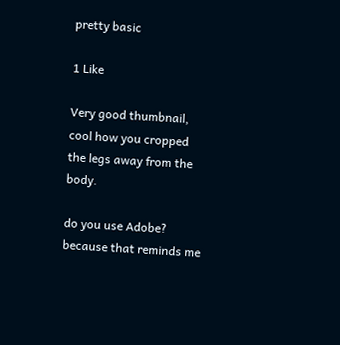pretty basic

1 Like

Very good thumbnail, cool how you cropped the legs away from the body.

do you use Adobe? because that reminds me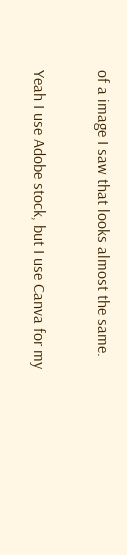of a image I saw that looks almost the same.

Yeah I use Adobe stock, but I use Canva for my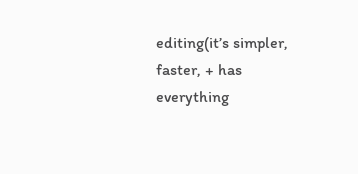editing(it’s simpler, faster, + has everything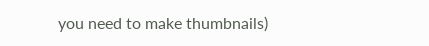you need to make thumbnails)